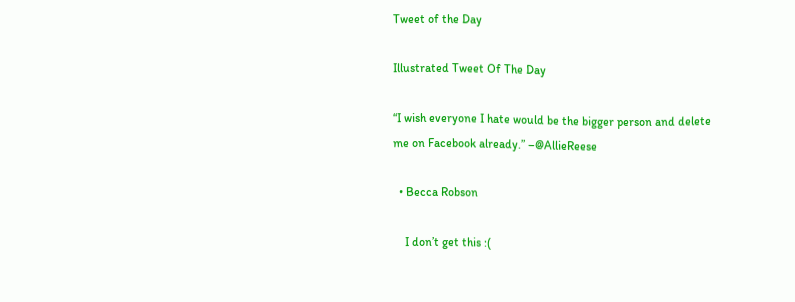Tweet of the Day

Illustrated Tweet Of The Day

“I wish everyone I hate would be the bigger person and delete me on Facebook already.” –@AllieReese

  • Becca Robson

    I don’t get this :(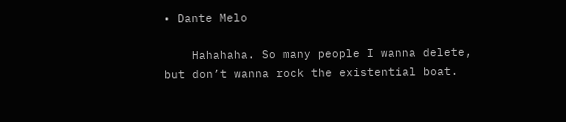• Dante Melo

    Hahahaha. So many people I wanna delete, but don’t wanna rock the existential boat.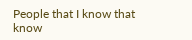People that I know that know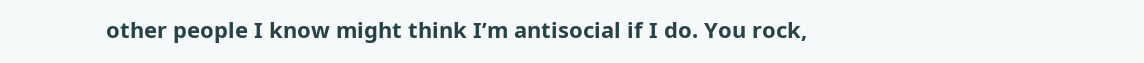other people I know might think I’m antisocial if I do. You rock,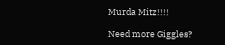Murda Mitz!!!!

Need more Giggles?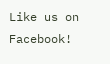Like us on Facebook!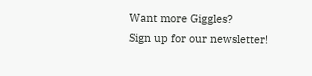Want more Giggles?
Sign up for our newsletter!